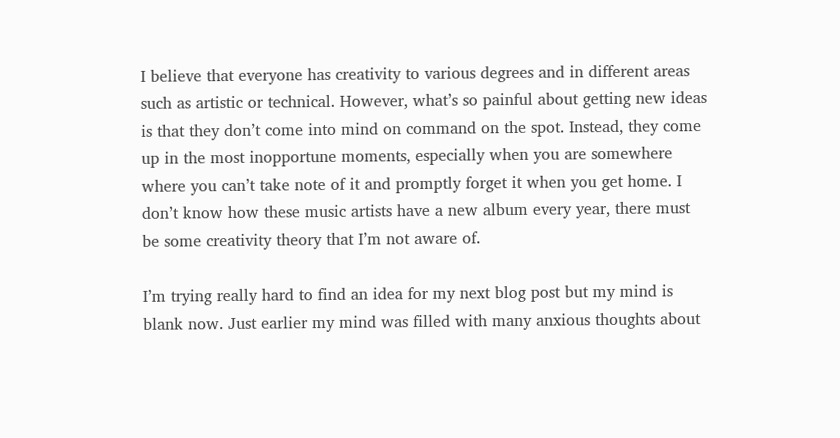I believe that everyone has creativity to various degrees and in different areas such as artistic or technical. However, what’s so painful about getting new ideas is that they don’t come into mind on command on the spot. Instead, they come up in the most inopportune moments, especially when you are somewhere where you can’t take note of it and promptly forget it when you get home. I don’t know how these music artists have a new album every year, there must be some creativity theory that I’m not aware of.

I’m trying really hard to find an idea for my next blog post but my mind is blank now. Just earlier my mind was filled with many anxious thoughts about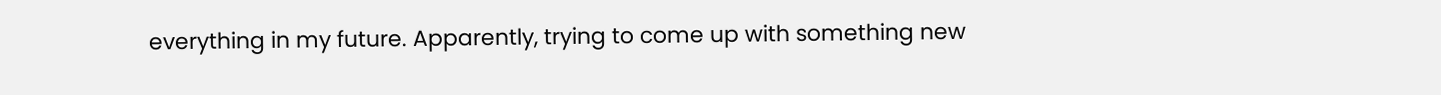everything in my future. Apparently, trying to come up with something new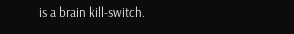is a brain kill-switch.